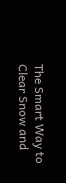The Smart Way to Clear Snow and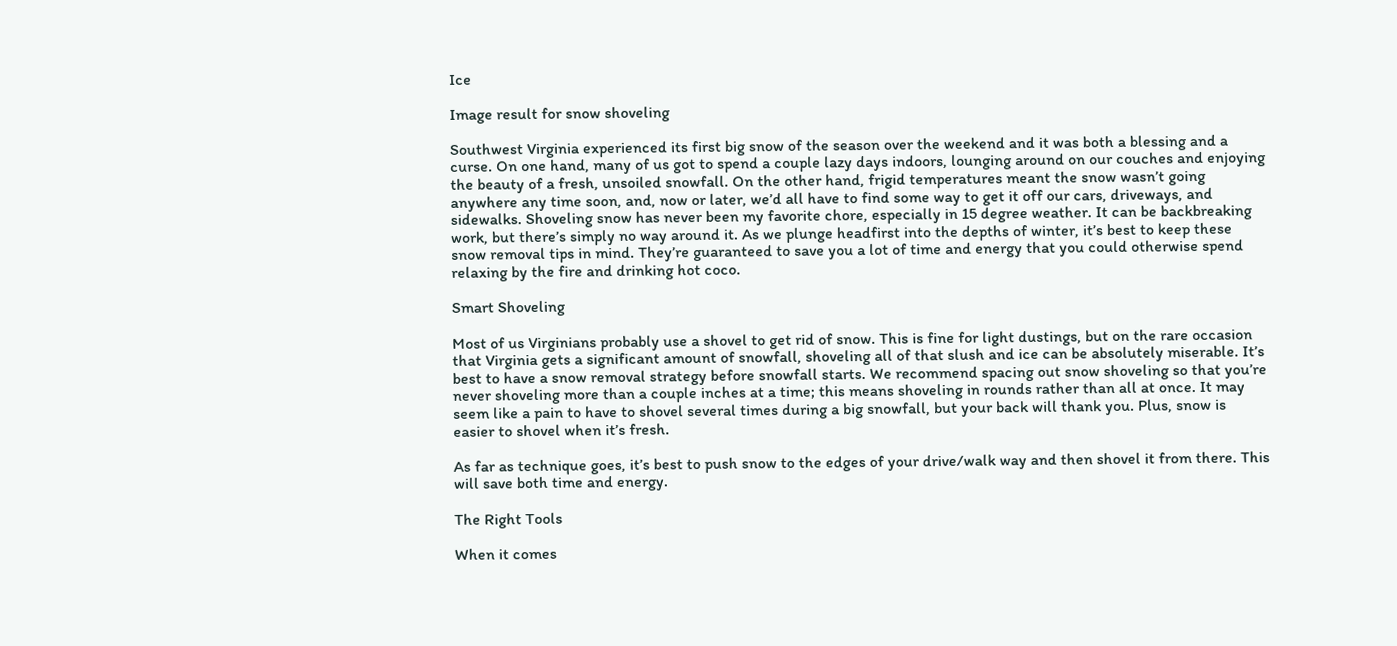Ice

Image result for snow shoveling

Southwest Virginia experienced its first big snow of the season over the weekend and it was both a blessing and a curse. On one hand, many of us got to spend a couple lazy days indoors, lounging around on our couches and enjoying the beauty of a fresh, unsoiled snowfall. On the other hand, frigid temperatures meant the snow wasn’t going anywhere any time soon, and, now or later, we’d all have to find some way to get it off our cars, driveways, and sidewalks. Shoveling snow has never been my favorite chore, especially in 15 degree weather. It can be backbreaking work, but there’s simply no way around it. As we plunge headfirst into the depths of winter, it’s best to keep these snow removal tips in mind. They’re guaranteed to save you a lot of time and energy that you could otherwise spend relaxing by the fire and drinking hot coco.

Smart Shoveling

Most of us Virginians probably use a shovel to get rid of snow. This is fine for light dustings, but on the rare occasion that Virginia gets a significant amount of snowfall, shoveling all of that slush and ice can be absolutely miserable. It’s best to have a snow removal strategy before snowfall starts. We recommend spacing out snow shoveling so that you’re never shoveling more than a couple inches at a time; this means shoveling in rounds rather than all at once. It may seem like a pain to have to shovel several times during a big snowfall, but your back will thank you. Plus, snow is easier to shovel when it’s fresh.

As far as technique goes, it’s best to push snow to the edges of your drive/walk way and then shovel it from there. This will save both time and energy.

The Right Tools

When it comes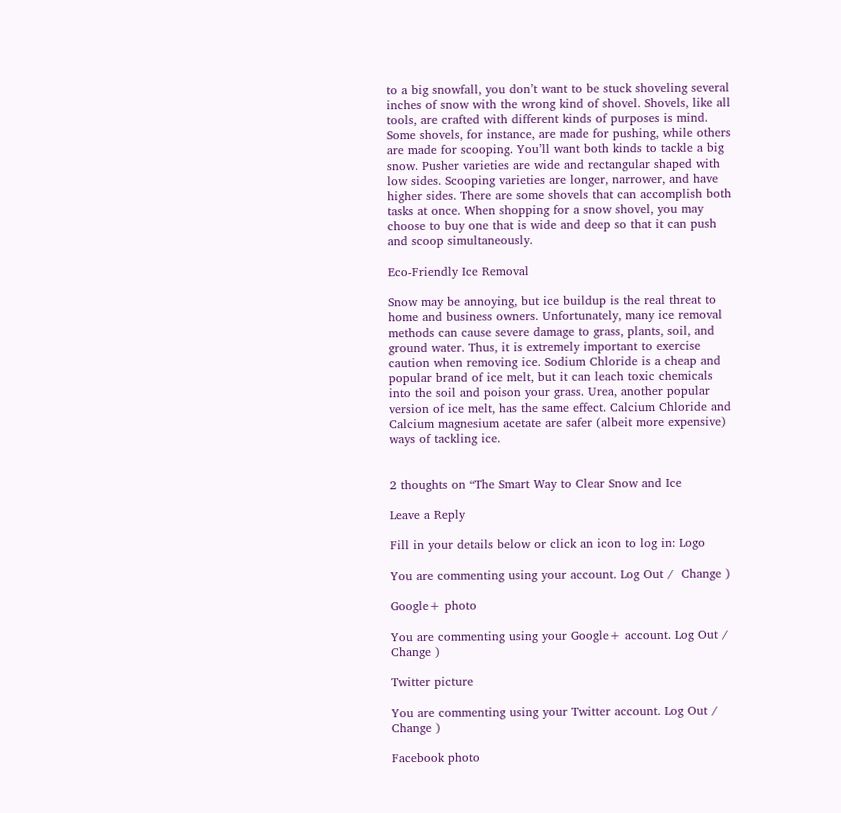to a big snowfall, you don’t want to be stuck shoveling several inches of snow with the wrong kind of shovel. Shovels, like all tools, are crafted with different kinds of purposes is mind. Some shovels, for instance, are made for pushing, while others are made for scooping. You’ll want both kinds to tackle a big snow. Pusher varieties are wide and rectangular shaped with low sides. Scooping varieties are longer, narrower, and have higher sides. There are some shovels that can accomplish both tasks at once. When shopping for a snow shovel, you may choose to buy one that is wide and deep so that it can push and scoop simultaneously.

Eco-Friendly Ice Removal

Snow may be annoying, but ice buildup is the real threat to home and business owners. Unfortunately, many ice removal methods can cause severe damage to grass, plants, soil, and ground water. Thus, it is extremely important to exercise caution when removing ice. Sodium Chloride is a cheap and popular brand of ice melt, but it can leach toxic chemicals into the soil and poison your grass. Urea, another popular version of ice melt, has the same effect. Calcium Chloride and Calcium magnesium acetate are safer (albeit more expensive) ways of tackling ice.


2 thoughts on “The Smart Way to Clear Snow and Ice

Leave a Reply

Fill in your details below or click an icon to log in: Logo

You are commenting using your account. Log Out /  Change )

Google+ photo

You are commenting using your Google+ account. Log Out /  Change )

Twitter picture

You are commenting using your Twitter account. Log Out /  Change )

Facebook photo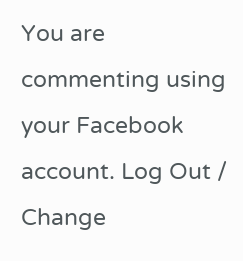You are commenting using your Facebook account. Log Out /  Change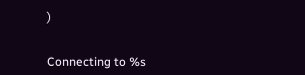)


Connecting to %s